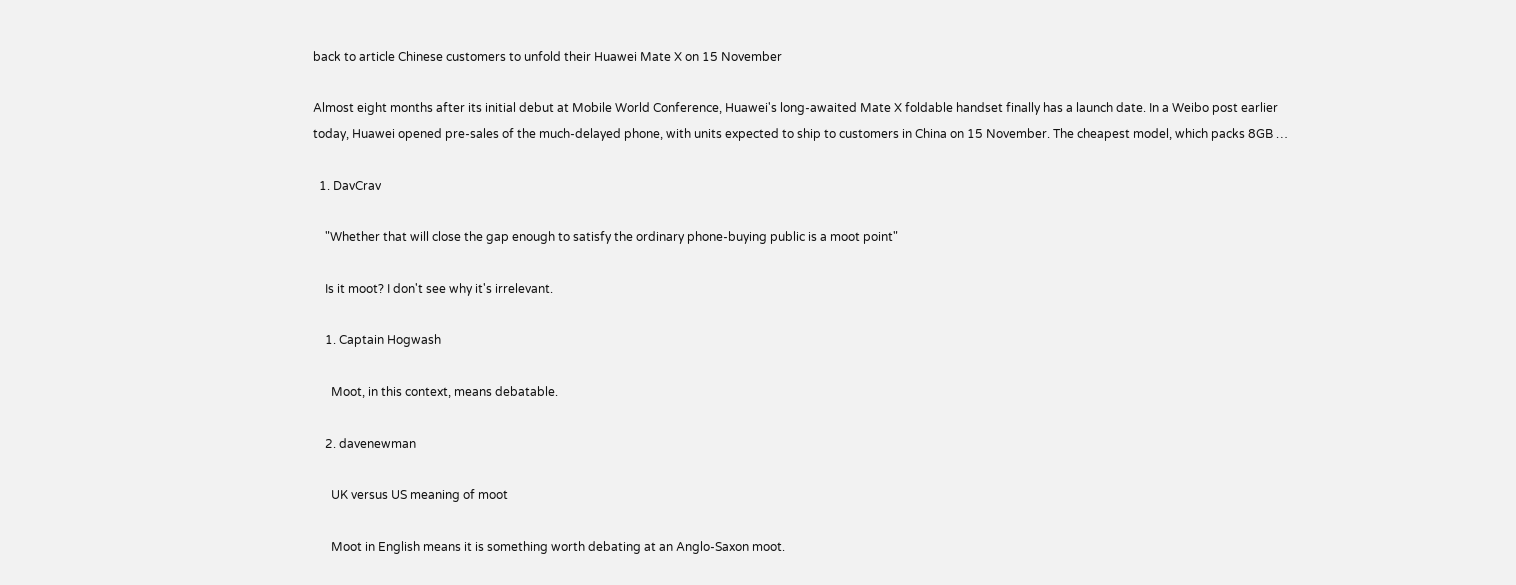back to article Chinese customers to unfold their Huawei Mate X on 15 November

Almost eight months after its initial debut at Mobile World Conference, Huawei's long-awaited Mate X foldable handset finally has a launch date. In a Weibo post earlier today, Huawei opened pre-sales of the much-delayed phone, with units expected to ship to customers in China on 15 November. The cheapest model, which packs 8GB …

  1. DavCrav

    "Whether that will close the gap enough to satisfy the ordinary phone-buying public is a moot point"

    Is it moot? I don't see why it's irrelevant.

    1. Captain Hogwash

      Moot, in this context, means debatable.

    2. davenewman

      UK versus US meaning of moot

      Moot in English means it is something worth debating at an Anglo-Saxon moot.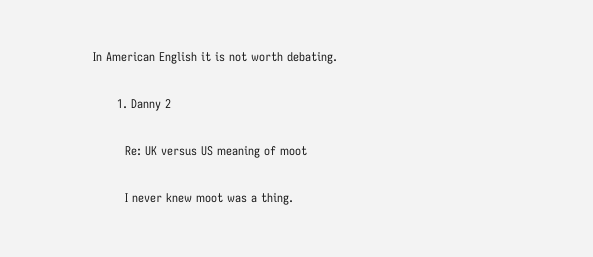In American English it is not worth debating.

      1. Danny 2

        Re: UK versus US meaning of moot

        I never knew moot was a thing.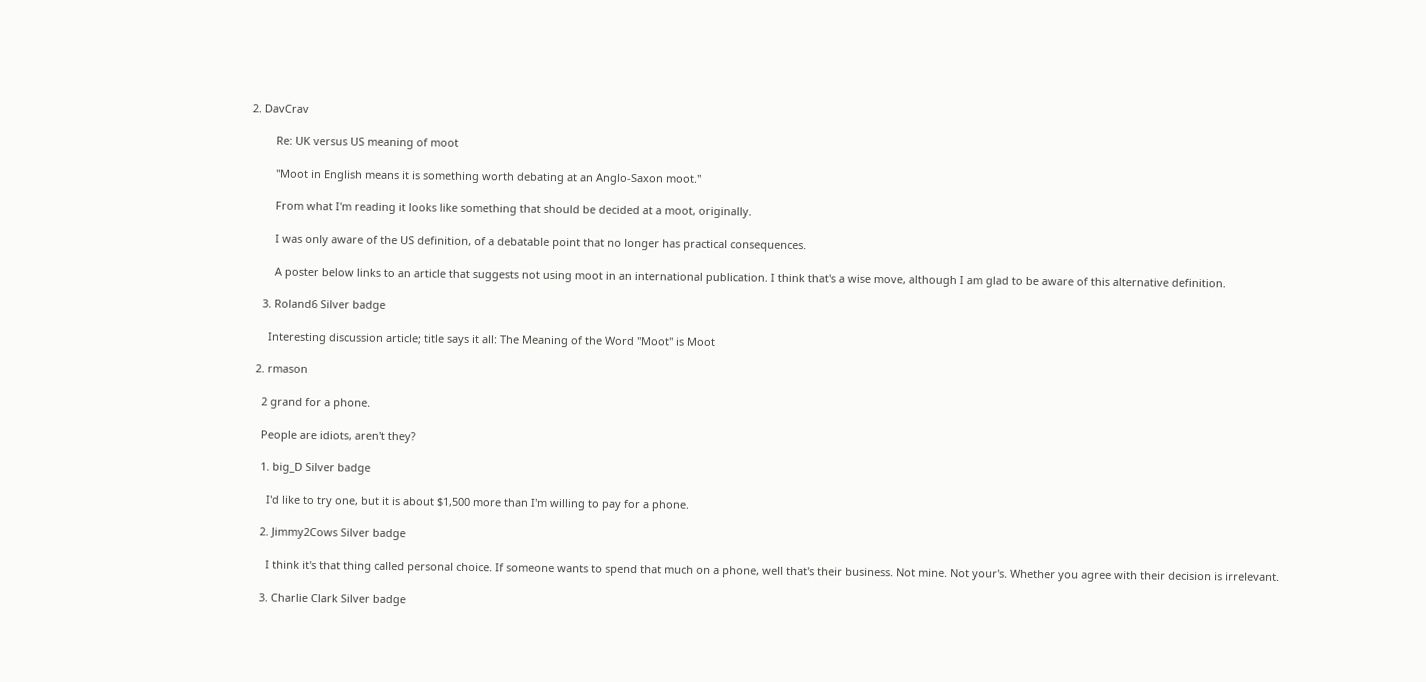2. DavCrav

        Re: UK versus US meaning of moot

        "Moot in English means it is something worth debating at an Anglo-Saxon moot."

        From what I'm reading it looks like something that should be decided at a moot, originally.

        I was only aware of the US definition, of a debatable point that no longer has practical consequences.

        A poster below links to an article that suggests not using moot in an international publication. I think that's a wise move, although I am glad to be aware of this alternative definition.

    3. Roland6 Silver badge

      Interesting discussion article; title says it all: The Meaning of the Word "Moot" is Moot

  2. rmason

    2 grand for a phone.

    People are idiots, aren't they?

    1. big_D Silver badge

      I'd like to try one, but it is about $1,500 more than I'm willing to pay for a phone.

    2. Jimmy2Cows Silver badge

      I think it's that thing called personal choice. If someone wants to spend that much on a phone, well that's their business. Not mine. Not your's. Whether you agree with their decision is irrelevant.

    3. Charlie Clark Silver badge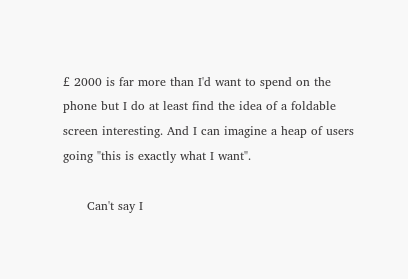£ 2000 is far more than I'd want to spend on the phone but I do at least find the idea of a foldable screen interesting. And I can imagine a heap of users going "this is exactly what I want".

      Can't say I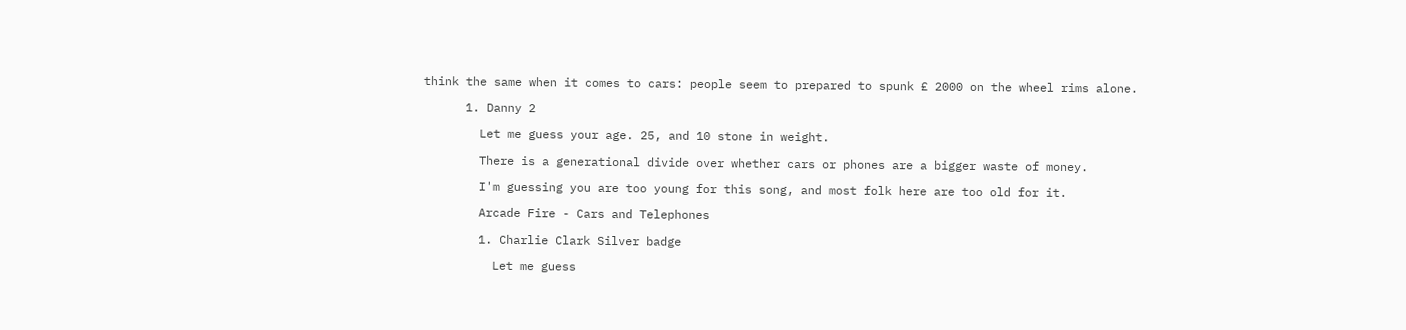think the same when it comes to cars: people seem to prepared to spunk £ 2000 on the wheel rims alone.

      1. Danny 2

        Let me guess your age. 25, and 10 stone in weight.

        There is a generational divide over whether cars or phones are a bigger waste of money.

        I'm guessing you are too young for this song, and most folk here are too old for it.

        Arcade Fire - Cars and Telephones

        1. Charlie Clark Silver badge

          Let me guess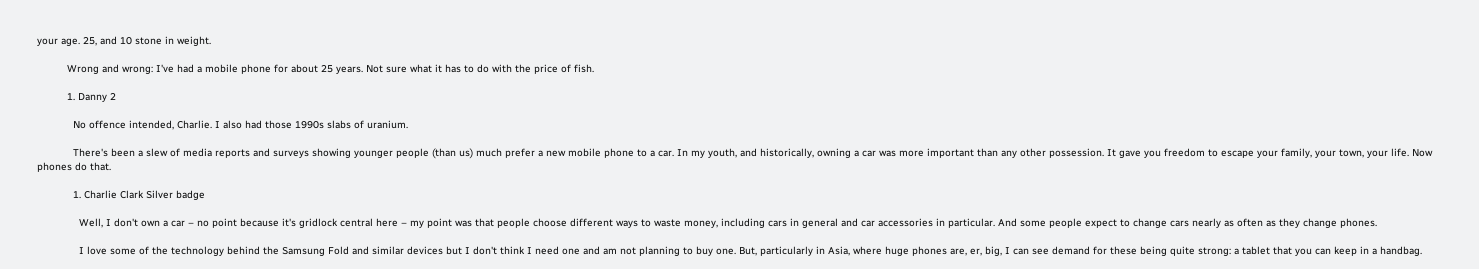your age. 25, and 10 stone in weight.

          Wrong and wrong: I've had a mobile phone for about 25 years. Not sure what it has to do with the price of fish.

          1. Danny 2

            No offence intended, Charlie. I also had those 1990s slabs of uranium.

            There's been a slew of media reports and surveys showing younger people (than us) much prefer a new mobile phone to a car. In my youth, and historically, owning a car was more important than any other possession. It gave you freedom to escape your family, your town, your life. Now phones do that.

            1. Charlie Clark Silver badge

              Well, I don't own a car – no point because it's gridlock central here – my point was that people choose different ways to waste money, including cars in general and car accessories in particular. And some people expect to change cars nearly as often as they change phones.

              I love some of the technology behind the Samsung Fold and similar devices but I don't think I need one and am not planning to buy one. But, particularly in Asia, where huge phones are, er, big, I can see demand for these being quite strong: a tablet that you can keep in a handbag.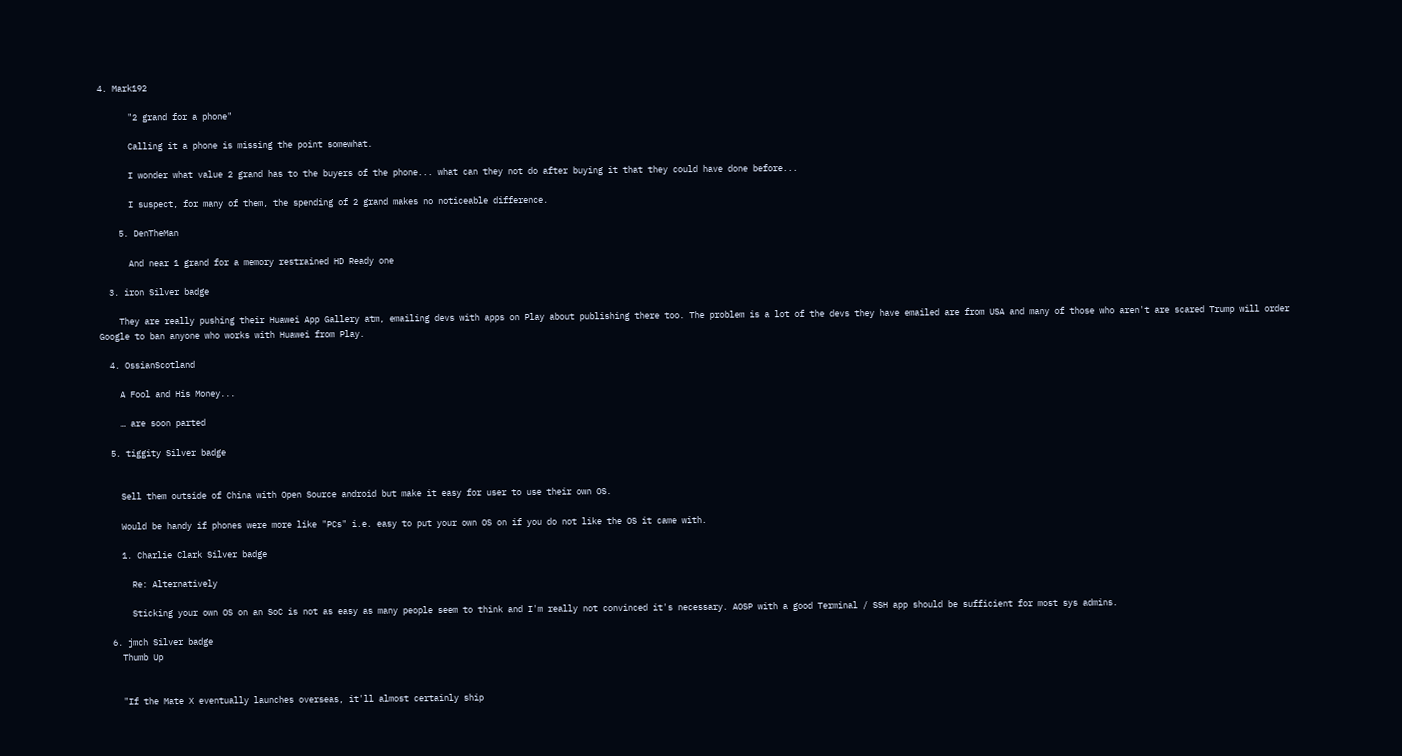4. Mark192

      "2 grand for a phone"

      Calling it a phone is missing the point somewhat.

      I wonder what value 2 grand has to the buyers of the phone... what can they not do after buying it that they could have done before...

      I suspect, for many of them, the spending of 2 grand makes no noticeable difference.

    5. DenTheMan

      And near 1 grand for a memory restrained HD Ready one

  3. iron Silver badge

    They are really pushing their Huawei App Gallery atm, emailing devs with apps on Play about publishing there too. The problem is a lot of the devs they have emailed are from USA and many of those who aren't are scared Trump will order Google to ban anyone who works with Huawei from Play.

  4. OssianScotland

    A Fool and His Money...

    … are soon parted

  5. tiggity Silver badge


    Sell them outside of China with Open Source android but make it easy for user to use their own OS.

    Would be handy if phones were more like "PCs" i.e. easy to put your own OS on if you do not like the OS it came with.

    1. Charlie Clark Silver badge

      Re: Alternatively

      Sticking your own OS on an SoC is not as easy as many people seem to think and I'm really not convinced it's necessary. AOSP with a good Terminal / SSH app should be sufficient for most sys admins.

  6. jmch Silver badge
    Thumb Up


    "If the Mate X eventually launches overseas, it'll almost certainly ship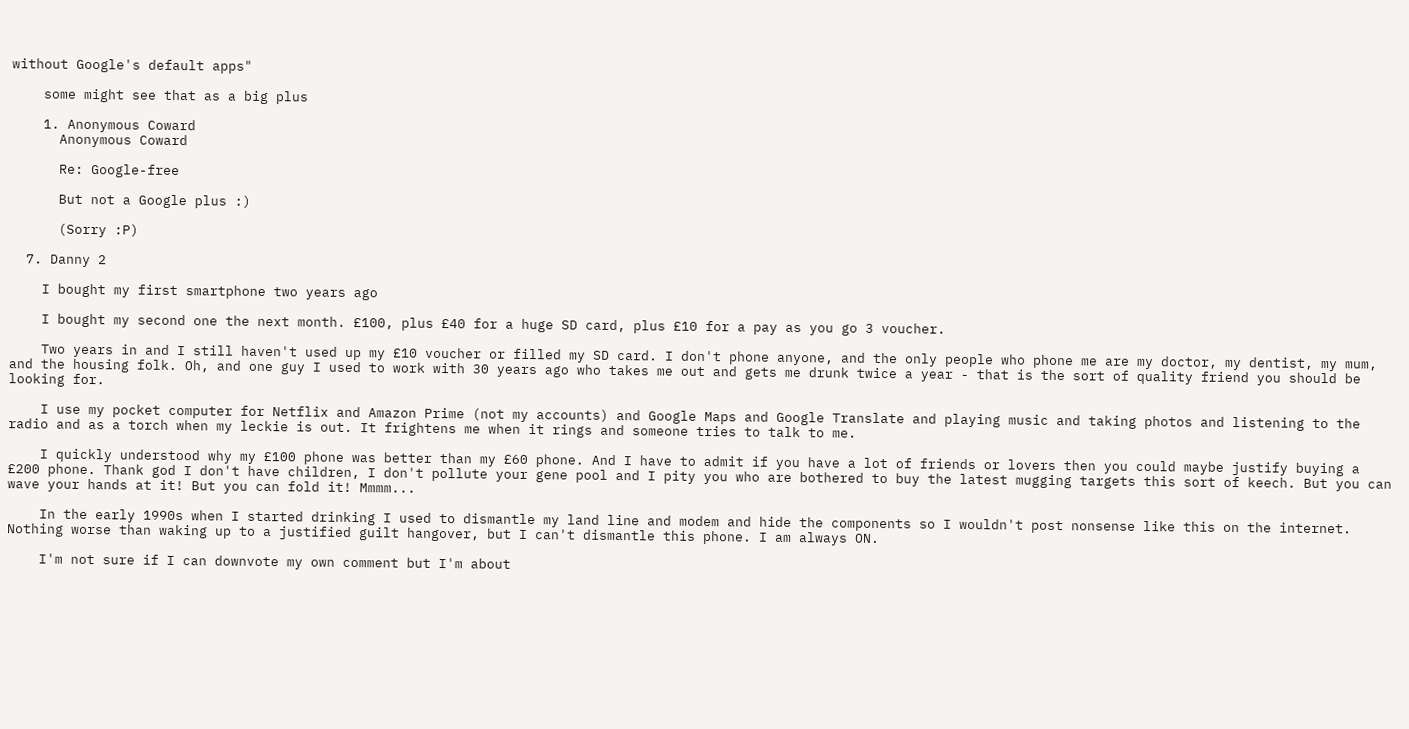without Google's default apps"

    some might see that as a big plus

    1. Anonymous Coward
      Anonymous Coward

      Re: Google-free

      But not a Google plus :)

      (Sorry :P)

  7. Danny 2

    I bought my first smartphone two years ago

    I bought my second one the next month. £100, plus £40 for a huge SD card, plus £10 for a pay as you go 3 voucher.

    Two years in and I still haven't used up my £10 voucher or filled my SD card. I don't phone anyone, and the only people who phone me are my doctor, my dentist, my mum, and the housing folk. Oh, and one guy I used to work with 30 years ago who takes me out and gets me drunk twice a year - that is the sort of quality friend you should be looking for.

    I use my pocket computer for Netflix and Amazon Prime (not my accounts) and Google Maps and Google Translate and playing music and taking photos and listening to the radio and as a torch when my leckie is out. It frightens me when it rings and someone tries to talk to me.

    I quickly understood why my £100 phone was better than my £60 phone. And I have to admit if you have a lot of friends or lovers then you could maybe justify buying a £200 phone. Thank god I don't have children, I don't pollute your gene pool and I pity you who are bothered to buy the latest mugging targets this sort of keech. But you can wave your hands at it! But you can fold it! Mmmm...

    In the early 1990s when I started drinking I used to dismantle my land line and modem and hide the components so I wouldn't post nonsense like this on the internet. Nothing worse than waking up to a justified guilt hangover, but I can't dismantle this phone. I am always ON.

    I'm not sure if I can downvote my own comment but I'm about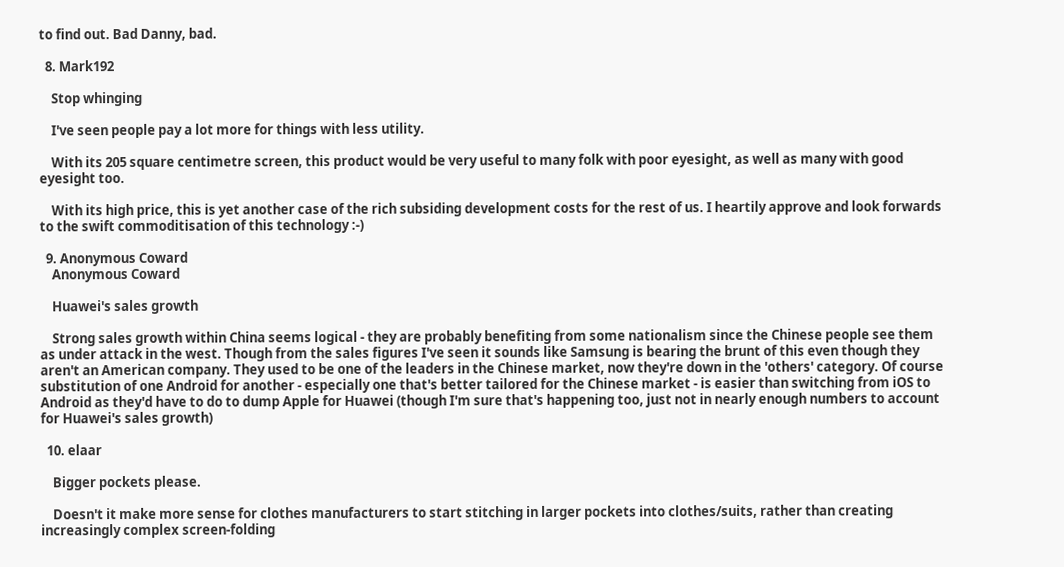to find out. Bad Danny, bad.

  8. Mark192

    Stop whinging

    I've seen people pay a lot more for things with less utility.

    With its 205 square centimetre screen, this product would be very useful to many folk with poor eyesight, as well as many with good eyesight too.

    With its high price, this is yet another case of the rich subsiding development costs for the rest of us. I heartily approve and look forwards to the swift commoditisation of this technology :-)

  9. Anonymous Coward
    Anonymous Coward

    Huawei's sales growth

    Strong sales growth within China seems logical - they are probably benefiting from some nationalism since the Chinese people see them as under attack in the west. Though from the sales figures I've seen it sounds like Samsung is bearing the brunt of this even though they aren't an American company. They used to be one of the leaders in the Chinese market, now they're down in the 'others' category. Of course substitution of one Android for another - especially one that's better tailored for the Chinese market - is easier than switching from iOS to Android as they'd have to do to dump Apple for Huawei (though I'm sure that's happening too, just not in nearly enough numbers to account for Huawei's sales growth)

  10. elaar

    Bigger pockets please.

    Doesn't it make more sense for clothes manufacturers to start stitching in larger pockets into clothes/suits, rather than creating increasingly complex screen-folding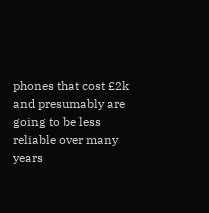phones that cost £2k and presumably are going to be less reliable over many years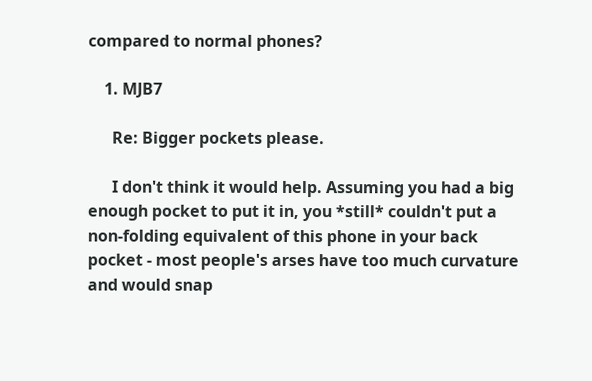compared to normal phones?

    1. MJB7

      Re: Bigger pockets please.

      I don't think it would help. Assuming you had a big enough pocket to put it in, you *still* couldn't put a non-folding equivalent of this phone in your back pocket - most people's arses have too much curvature and would snap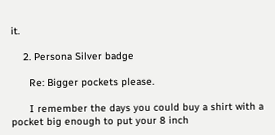it.

    2. Persona Silver badge

      Re: Bigger pockets please.

      I remember the days you could buy a shirt with a pocket big enough to put your 8 inch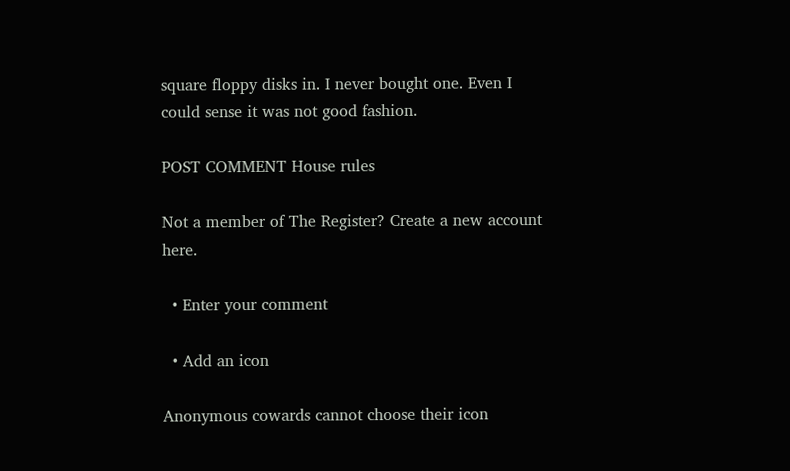square floppy disks in. I never bought one. Even I could sense it was not good fashion.

POST COMMENT House rules

Not a member of The Register? Create a new account here.

  • Enter your comment

  • Add an icon

Anonymous cowards cannot choose their icon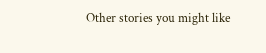Other stories you might like